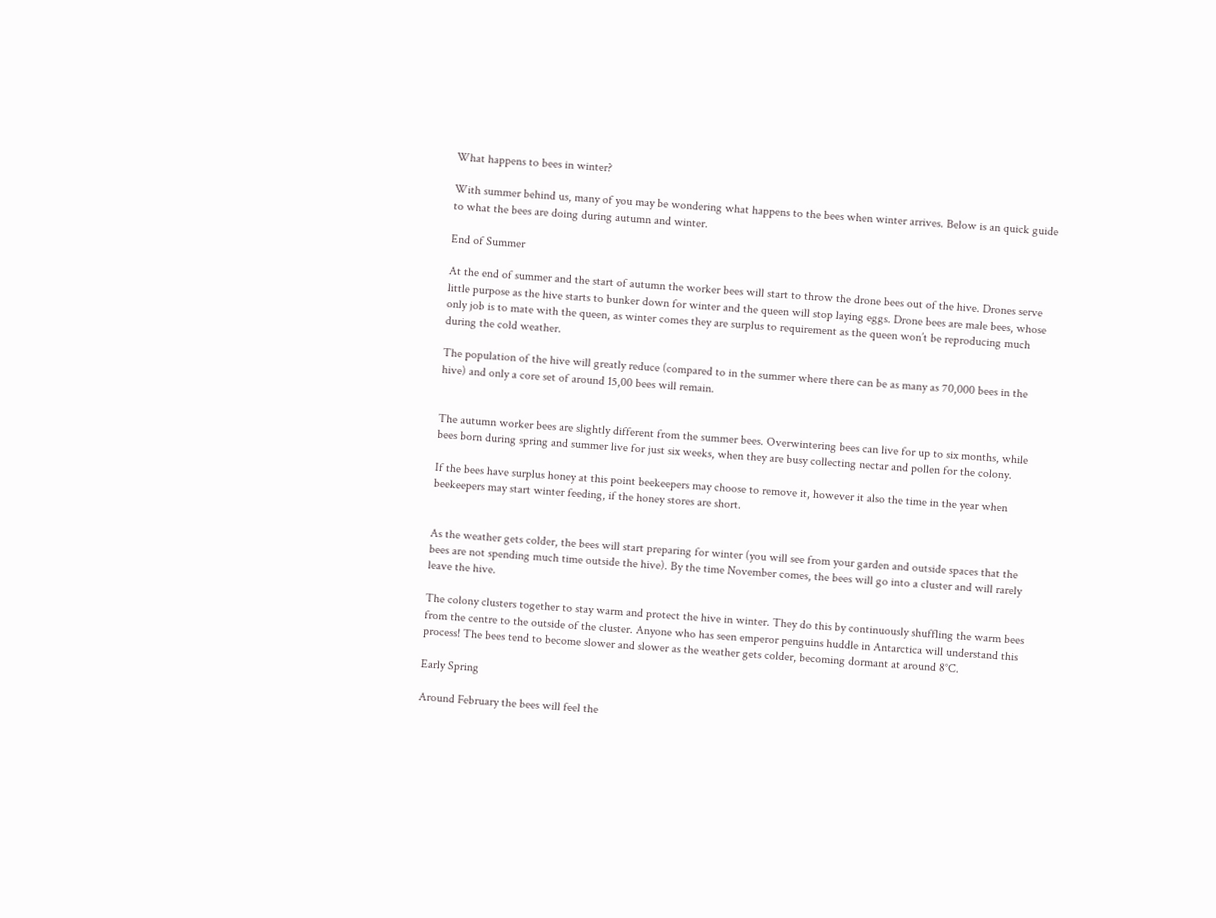What happens to bees in winter?

With summer behind us, many of you may be wondering what happens to the bees when winter arrives. Below is an quick guide to what the bees are doing during autumn and winter.

End of Summer

At the end of summer and the start of autumn the worker bees will start to throw the drone bees out of the hive. Drones serve little purpose as the hive starts to bunker down for winter and the queen will stop laying eggs. Drone bees are male bees, whose only job is to mate with the queen, as winter comes they are surplus to requirement as the queen won’t be reproducing much during the cold weather.

The population of the hive will greatly reduce (compared to in the summer where there can be as many as 70,000 bees in the hive) and only a core set of around 15,00 bees will remain.


The autumn worker bees are slightly different from the summer bees. Overwintering bees can live for up to six months, while bees born during spring and summer live for just six weeks, when they are busy collecting nectar and pollen for the colony.

If the bees have surplus honey at this point beekeepers may choose to remove it, however it also the time in the year when beekeepers may start winter feeding, if the honey stores are short.


As the weather gets colder, the bees will start preparing for winter (you will see from your garden and outside spaces that the bees are not spending much time outside the hive). By the time November comes, the bees will go into a cluster and will rarely leave the hive.

The colony clusters together to stay warm and protect the hive in winter. They do this by continuously shuffling the warm bees from the centre to the outside of the cluster. Anyone who has seen emperor penguins huddle in Antarctica will understand this process! The bees tend to become slower and slower as the weather gets colder, becoming dormant at around 8°C.

Early Spring

Around February the bees will feel the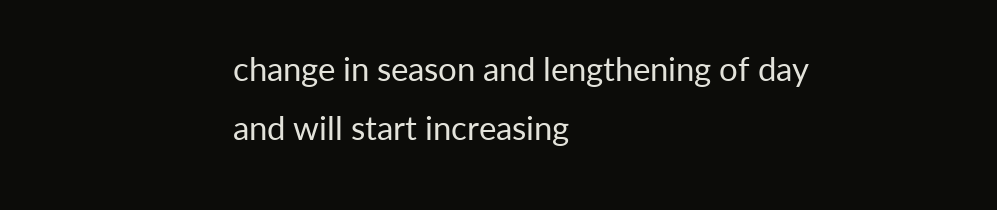change in season and lengthening of day and will start increasing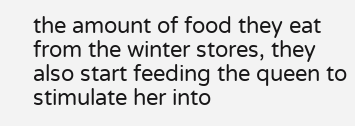the amount of food they eat from the winter stores, they also start feeding the queen to stimulate her into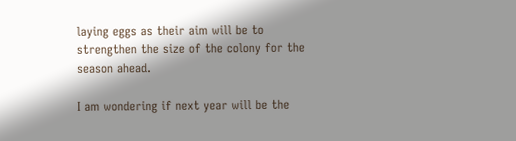laying eggs as their aim will be to strengthen the size of the colony for the season ahead.

I am wondering if next year will be the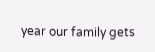year our family gets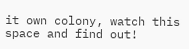it own colony, watch this space and find out!